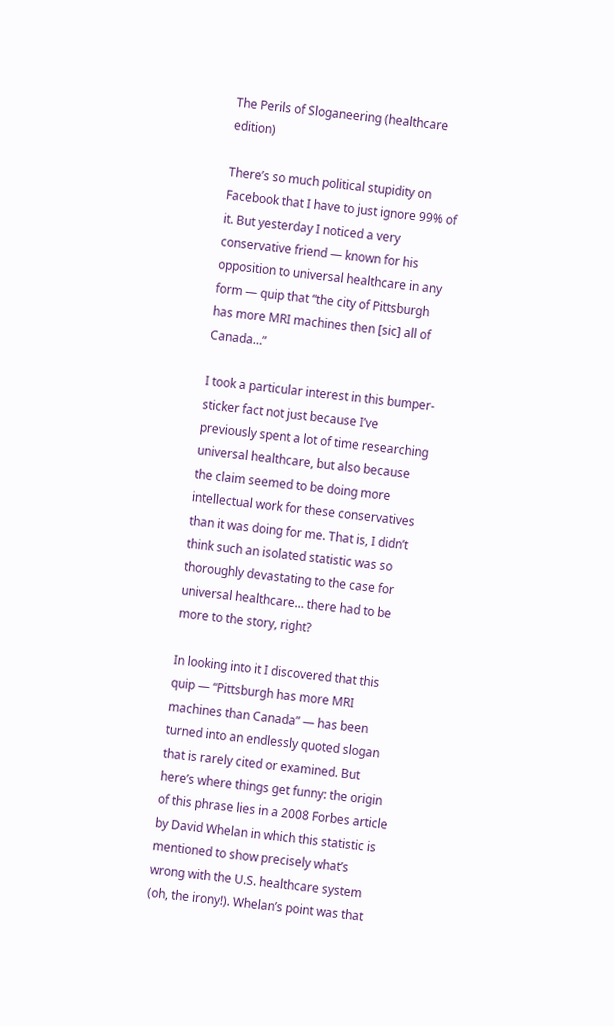The Perils of Sloganeering (healthcare edition)

There’s so much political stupidity on Facebook that I have to just ignore 99% of it. But yesterday I noticed a very conservative friend — known for his opposition to universal healthcare in any form — quip that “the city of Pittsburgh has more MRI machines then [sic] all of Canada…”

I took a particular interest in this bumper-sticker fact not just because I’ve previously spent a lot of time researching universal healthcare, but also because the claim seemed to be doing more intellectual work for these conservatives than it was doing for me. That is, I didn’t think such an isolated statistic was so thoroughly devastating to the case for universal healthcare… there had to be more to the story, right?

In looking into it I discovered that this quip — “Pittsburgh has more MRI machines than Canada” — has been turned into an endlessly quoted slogan that is rarely cited or examined. But here’s where things get funny: the origin of this phrase lies in a 2008 Forbes article by David Whelan in which this statistic is mentioned to show precisely what’s wrong with the U.S. healthcare system (oh, the irony!). Whelan’s point was that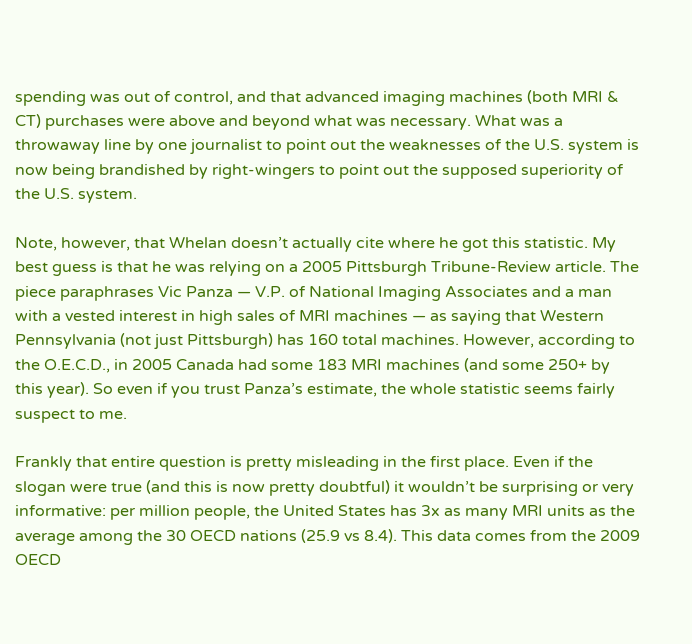spending was out of control, and that advanced imaging machines (both MRI & CT) purchases were above and beyond what was necessary. What was a throwaway line by one journalist to point out the weaknesses of the U.S. system is now being brandished by right-wingers to point out the supposed superiority of the U.S. system.

Note, however, that Whelan doesn’t actually cite where he got this statistic. My best guess is that he was relying on a 2005 Pittsburgh Tribune-Review article. The piece paraphrases Vic Panza — V.P. of National Imaging Associates and a man with a vested interest in high sales of MRI machines — as saying that Western Pennsylvania (not just Pittsburgh) has 160 total machines. However, according to the O.E.C.D., in 2005 Canada had some 183 MRI machines (and some 250+ by this year). So even if you trust Panza’s estimate, the whole statistic seems fairly suspect to me.

Frankly that entire question is pretty misleading in the first place. Even if the slogan were true (and this is now pretty doubtful) it wouldn’t be surprising or very informative: per million people, the United States has 3x as many MRI units as the average among the 30 OECD nations (25.9 vs 8.4). This data comes from the 2009 OECD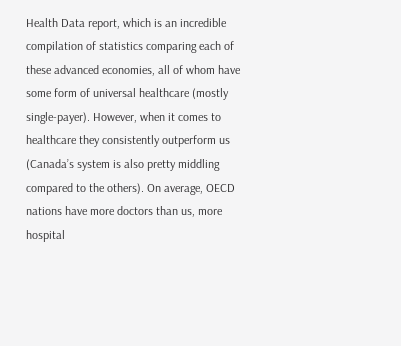Health Data report, which is an incredible compilation of statistics comparing each of these advanced economies, all of whom have some form of universal healthcare (mostly single-payer). However, when it comes to healthcare they consistently outperform us (Canada’s system is also pretty middling compared to the others). On average, OECD nations have more doctors than us, more hospital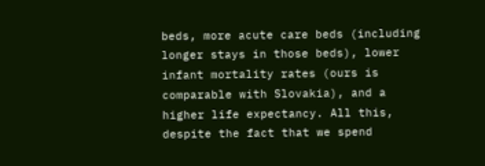beds, more acute care beds (including longer stays in those beds), lower infant mortality rates (ours is comparable with Slovakia), and a higher life expectancy. All this, despite the fact that we spend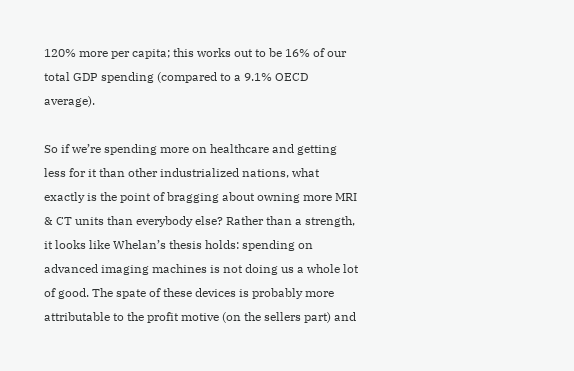120% more per capita; this works out to be 16% of our total GDP spending (compared to a 9.1% OECD average).

So if we’re spending more on healthcare and getting less for it than other industrialized nations, what exactly is the point of bragging about owning more MRI & CT units than everybody else? Rather than a strength, it looks like Whelan’s thesis holds: spending on advanced imaging machines is not doing us a whole lot of good. The spate of these devices is probably more attributable to the profit motive (on the sellers part) and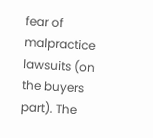fear of malpractice lawsuits (on the buyers part). The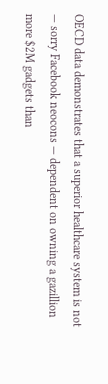OECD data demonstrates that a superior healthcare system is not — sorry Facebook neocons — dependent on owning a gazillion more $2M gadgets than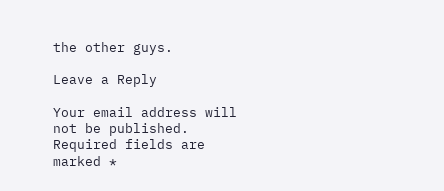the other guys.

Leave a Reply

Your email address will not be published. Required fields are marked *